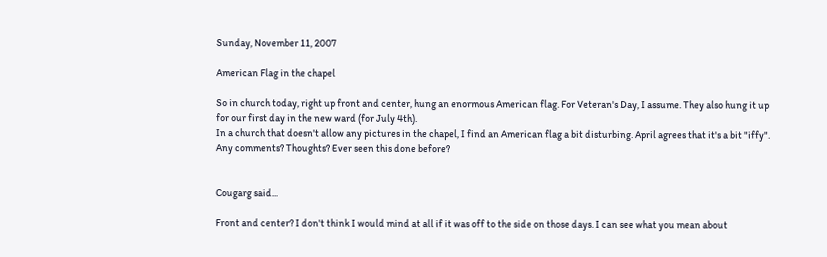Sunday, November 11, 2007

American Flag in the chapel

So in church today, right up front and center, hung an enormous American flag. For Veteran's Day, I assume. They also hung it up for our first day in the new ward (for July 4th).
In a church that doesn't allow any pictures in the chapel, I find an American flag a bit disturbing. April agrees that it's a bit "iffy". Any comments? Thoughts? Ever seen this done before?


Cougarg said...

Front and center? I don't think I would mind at all if it was off to the side on those days. I can see what you mean about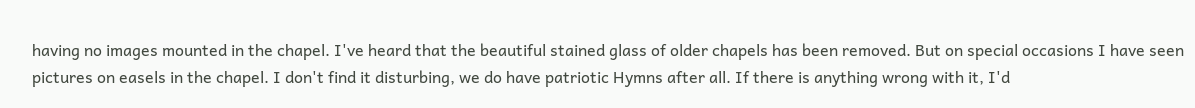having no images mounted in the chapel. I've heard that the beautiful stained glass of older chapels has been removed. But on special occasions I have seen pictures on easels in the chapel. I don't find it disturbing, we do have patriotic Hymns after all. If there is anything wrong with it, I'd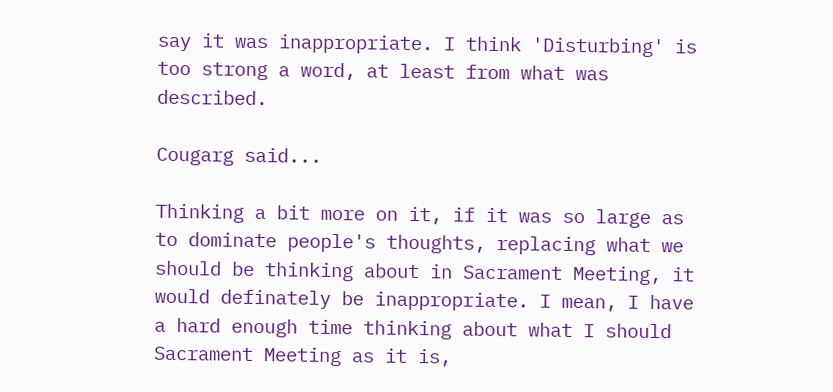say it was inappropriate. I think 'Disturbing' is too strong a word, at least from what was described.

Cougarg said...

Thinking a bit more on it, if it was so large as to dominate people's thoughts, replacing what we should be thinking about in Sacrament Meeting, it would definately be inappropriate. I mean, I have a hard enough time thinking about what I should Sacrament Meeting as it is,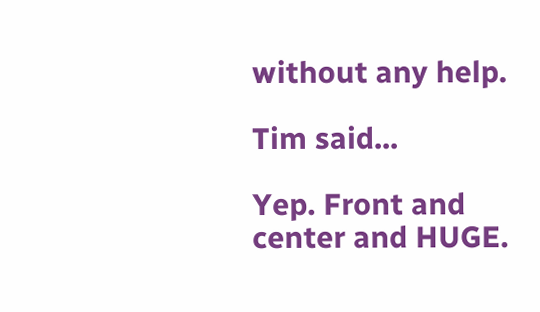without any help.

Tim said...

Yep. Front and center and HUGE.